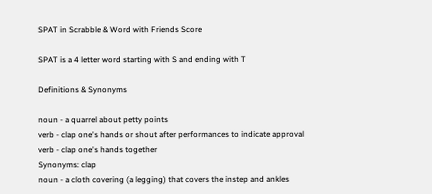SPAT in Scrabble & Word with Friends Score

SPAT is a 4 letter word starting with S and ending with T

Definitions & Synonyms

noun - a quarrel about petty points
verb - clap one's hands or shout after performances to indicate approval
verb - clap one's hands together
Synonyms: clap
noun - a cloth covering (a legging) that covers the instep and ankles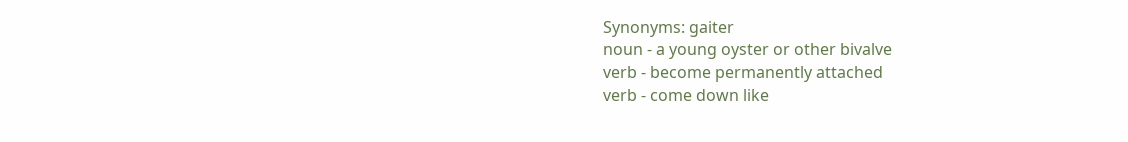Synonyms: gaiter
noun - a young oyster or other bivalve
verb - become permanently attached
verb - come down like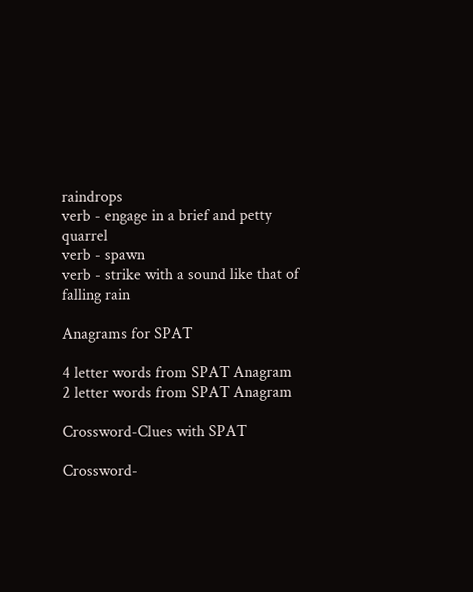raindrops
verb - engage in a brief and petty quarrel
verb - spawn
verb - strike with a sound like that of falling rain

Anagrams for SPAT

4 letter words from SPAT Anagram
2 letter words from SPAT Anagram

Crossword-Clues with SPAT

Crossword-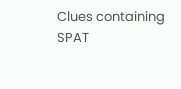Clues containing SPAT